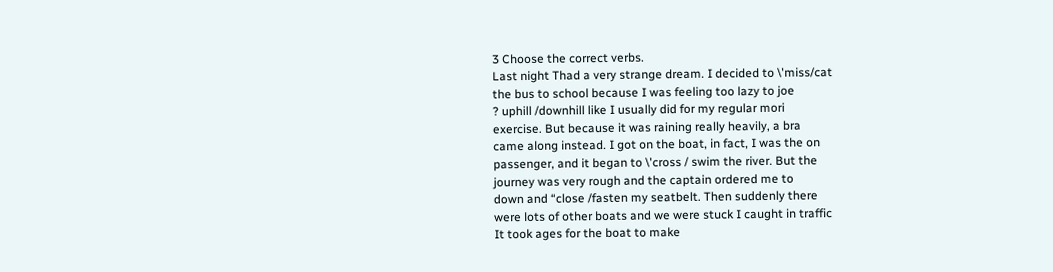3 Choose the correct verbs.
Last night Thad a very strange dream. I decided to \'miss/cat
the bus to school because I was feeling too lazy to joe
? uphill /downhill like I usually did for my regular mori
exercise. But because it was raining really heavily, a bra
came along instead. I got on the boat, in fact, I was the on
passenger, and it began to \'cross / swim the river. But the
journey was very rough and the captain ordered me to
down and “close /fasten my seatbelt. Then suddenly there
were lots of other boats and we were stuck I caught in traffic
It took ages for the boat to make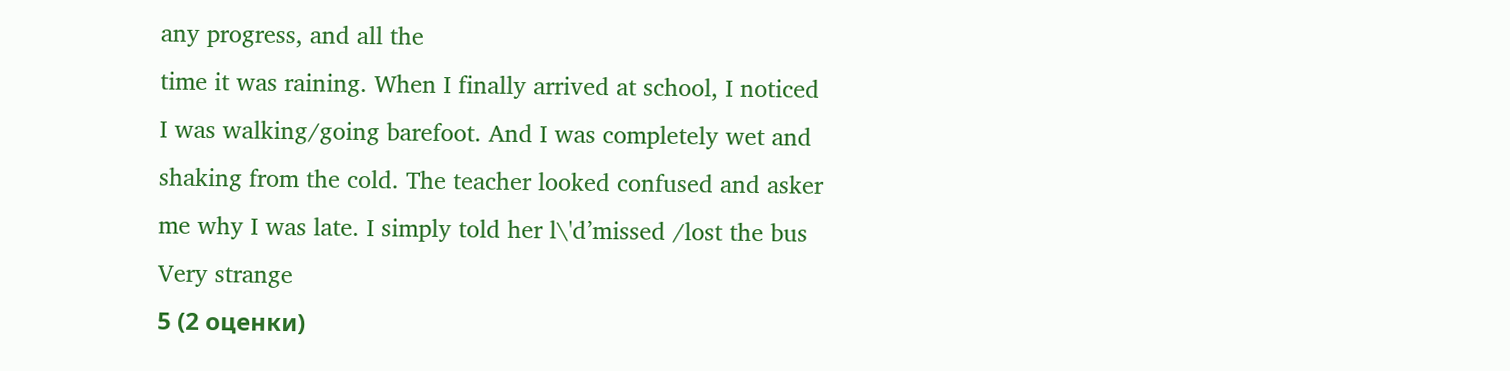any progress, and all the
time it was raining. When I finally arrived at school, I noticed
I was walking/going barefoot. And I was completely wet and
shaking from the cold. The teacher looked confused and asker
me why I was late. I simply told her l\'d’missed /lost the bus
Very strange
5 (2 оценки)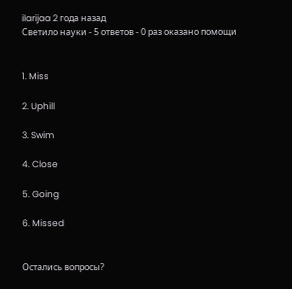ilarijaa 2 года назад
Светило науки - 5 ответов - 0 раз оказано помощи


1. Miss

2. Uphill

3. Swim

4. Close

5. Going

6. Missed


Остались вопросы?